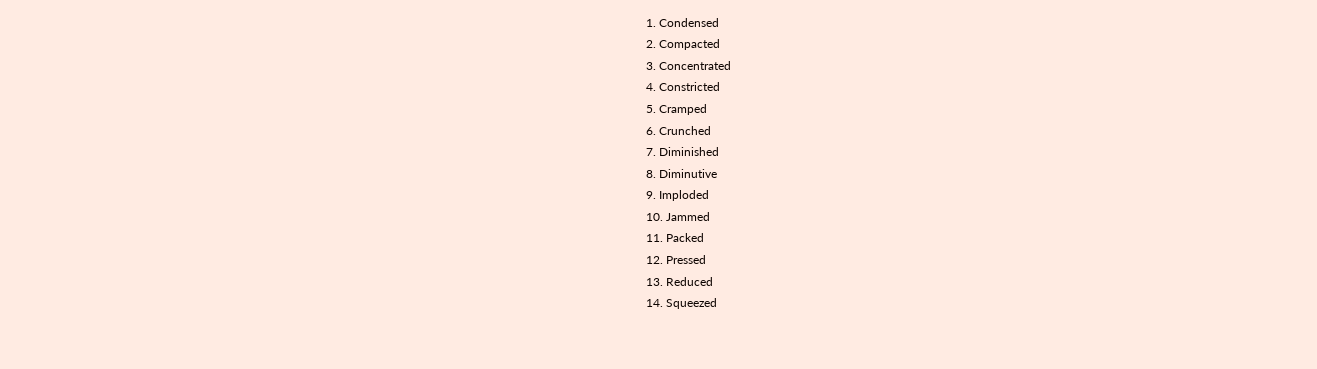1. Condensed
2. Compacted
3. Concentrated
4. Constricted
5. Cramped
6. Crunched
7. Diminished
8. Diminutive
9. Imploded
10. Jammed
11. Packed
12. Pressed
13. Reduced
14. Squeezed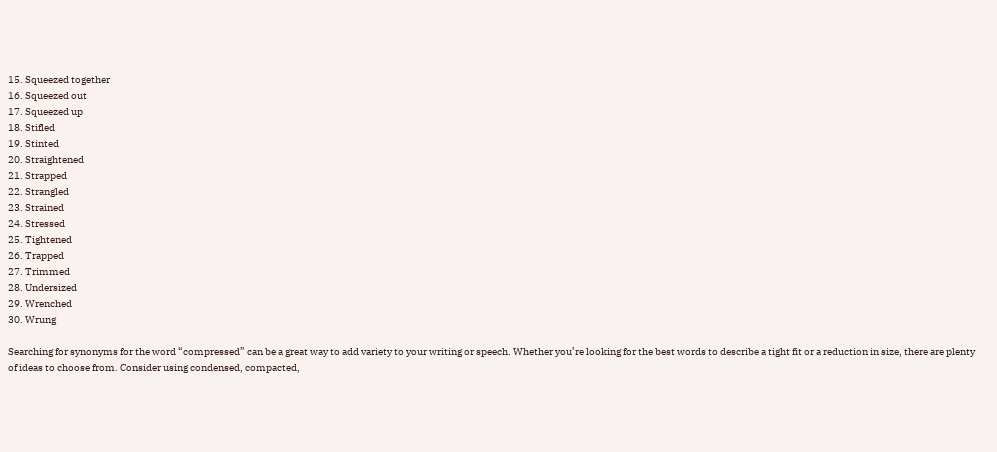15. Squeezed together
16. Squeezed out
17. Squeezed up
18. Stifled
19. Stinted
20. Straightened
21. Strapped
22. Strangled
23. Strained
24. Stressed
25. Tightened
26. Trapped
27. Trimmed
28. Undersized
29. Wrenched
30. Wrung

Searching for synonyms for the word “compressed” can be a great way to add variety to your writing or speech. Whether you’re looking for the best words to describe a tight fit or a reduction in size, there are plenty of ideas to choose from. Consider using condensed, compacted,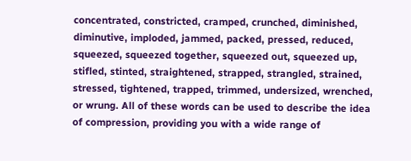concentrated, constricted, cramped, crunched, diminished, diminutive, imploded, jammed, packed, pressed, reduced, squeezed, squeezed together, squeezed out, squeezed up, stifled, stinted, straightened, strapped, strangled, strained, stressed, tightened, trapped, trimmed, undersized, wrenched, or wrung. All of these words can be used to describe the idea of compression, providing you with a wide range of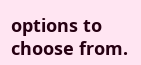options to choose from.